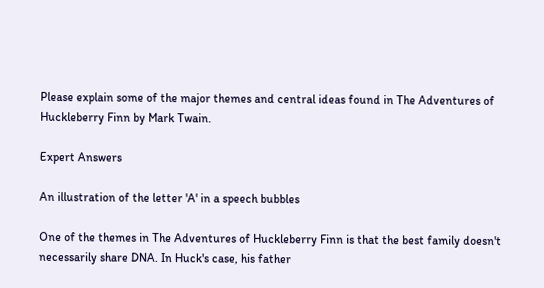Please explain some of the major themes and central ideas found in The Adventures of Huckleberry Finn by Mark Twain.

Expert Answers

An illustration of the letter 'A' in a speech bubbles

One of the themes in The Adventures of Huckleberry Finn is that the best family doesn't necessarily share DNA. In Huck's case, his father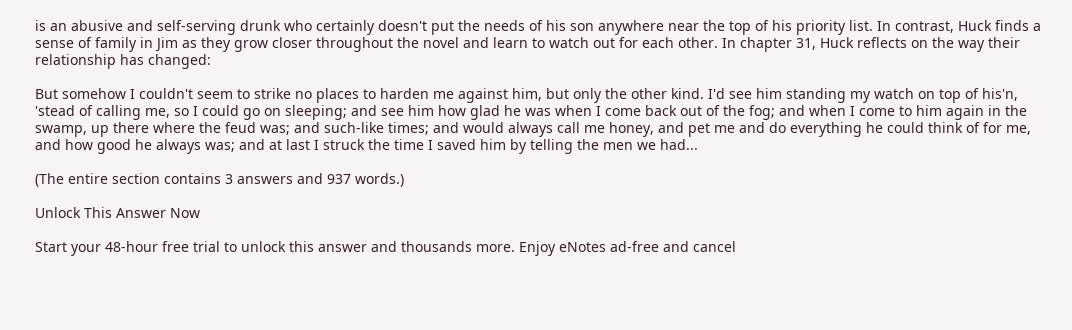is an abusive and self-serving drunk who certainly doesn't put the needs of his son anywhere near the top of his priority list. In contrast, Huck finds a sense of family in Jim as they grow closer throughout the novel and learn to watch out for each other. In chapter 31, Huck reflects on the way their relationship has changed:

But somehow I couldn't seem to strike no places to harden me against him, but only the other kind. I'd see him standing my watch on top of his'n, 'stead of calling me, so I could go on sleeping; and see him how glad he was when I come back out of the fog; and when I come to him again in the swamp, up there where the feud was; and such-like times; and would always call me honey, and pet me and do everything he could think of for me, and how good he always was; and at last I struck the time I saved him by telling the men we had...

(The entire section contains 3 answers and 937 words.)

Unlock This Answer Now

Start your 48-hour free trial to unlock this answer and thousands more. Enjoy eNotes ad-free and cancel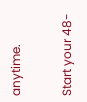anytime.

Start your 48-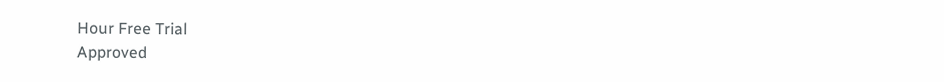Hour Free Trial
Approved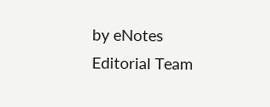by eNotes Editorial Team